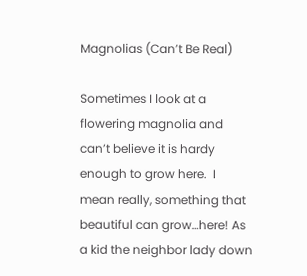Magnolias (Can’t Be Real)

Sometimes I look at a flowering magnolia and can’t believe it is hardy enough to grow here.  I mean really, something that beautiful can grow…here! As a kid the neighbor lady down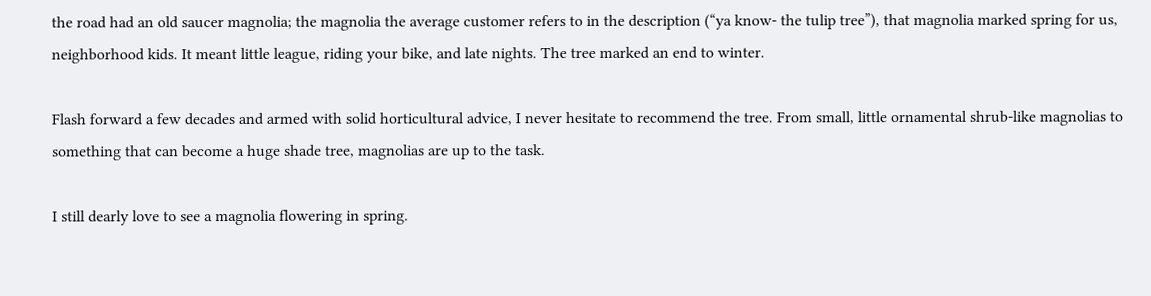the road had an old saucer magnolia; the magnolia the average customer refers to in the description (“ya know- the tulip tree”), that magnolia marked spring for us, neighborhood kids. It meant little league, riding your bike, and late nights. The tree marked an end to winter.

Flash forward a few decades and armed with solid horticultural advice, I never hesitate to recommend the tree. From small, little ornamental shrub-like magnolias to something that can become a huge shade tree, magnolias are up to the task.

I still dearly love to see a magnolia flowering in spring.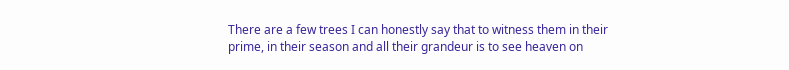There are a few trees I can honestly say that to witness them in their prime, in their season and all their grandeur is to see heaven on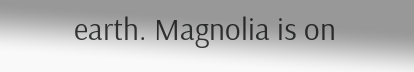earth. Magnolia is on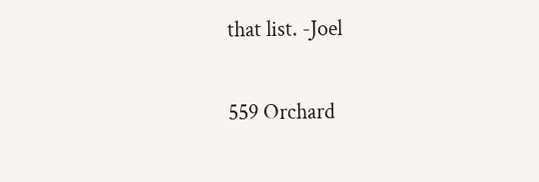that list. -Joel

559 Orchard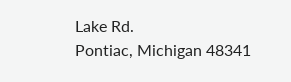Lake Rd.
Pontiac, Michigan 48341